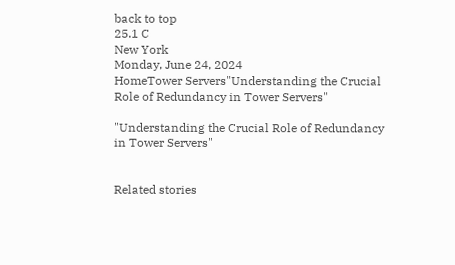back to top
25.1 C
New York
Monday, June 24, 2024
HomeTower Servers"Understanding the Crucial Role of Redundancy in Tower Servers"

"Understanding the Crucial Role of Redundancy in Tower Servers"


Related stories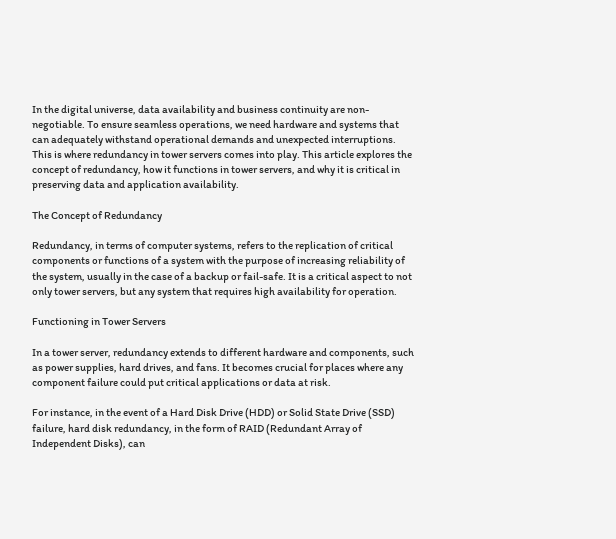In the digital universe, data availability and business continuity are non-negotiable. To ensure seamless operations, we need hardware and systems that can adequately withstand operational demands and unexpected interruptions. This is where redundancy in tower servers comes into play. This article explores the concept of redundancy, how it functions in tower servers, and why it is critical in preserving data and application availability.

The Concept of Redundancy

Redundancy, in terms of computer systems, refers to the replication of critical components or functions of a system with the purpose of increasing reliability of the system, usually in the case of a backup or fail-safe. It is a critical aspect to not only tower servers, but any system that requires high availability for operation.

Functioning in Tower Servers

In a tower server, redundancy extends to different hardware and components, such as power supplies, hard drives, and fans. It becomes crucial for places where any component failure could put critical applications or data at risk.

For instance, in the event of a Hard Disk Drive (HDD) or Solid State Drive (SSD) failure, hard disk redundancy, in the form of RAID (Redundant Array of Independent Disks), can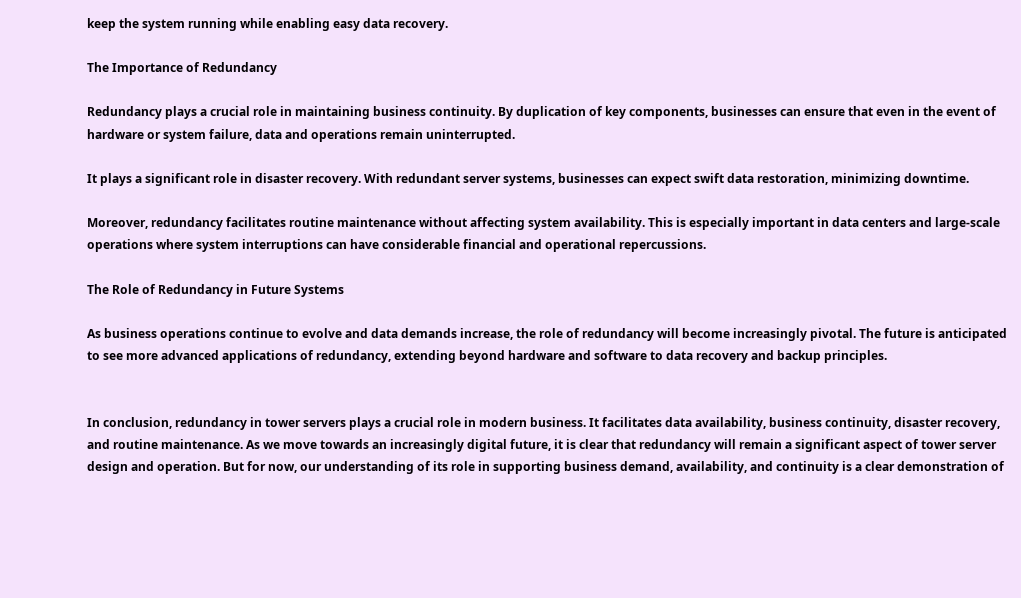keep the system running while enabling easy data recovery.

The Importance of Redundancy

Redundancy plays a crucial role in maintaining business continuity. By duplication of key components, businesses can ensure that even in the event of hardware or system failure, data and operations remain uninterrupted.

It plays a significant role in disaster recovery. With redundant server systems, businesses can expect swift data restoration, minimizing downtime.

Moreover, redundancy facilitates routine maintenance without affecting system availability. This is especially important in data centers and large-scale operations where system interruptions can have considerable financial and operational repercussions.

The Role of Redundancy in Future Systems

As business operations continue to evolve and data demands increase, the role of redundancy will become increasingly pivotal. The future is anticipated to see more advanced applications of redundancy, extending beyond hardware and software to data recovery and backup principles.


In conclusion, redundancy in tower servers plays a crucial role in modern business. It facilitates data availability, business continuity, disaster recovery, and routine maintenance. As we move towards an increasingly digital future, it is clear that redundancy will remain a significant aspect of tower server design and operation. But for now, our understanding of its role in supporting business demand, availability, and continuity is a clear demonstration of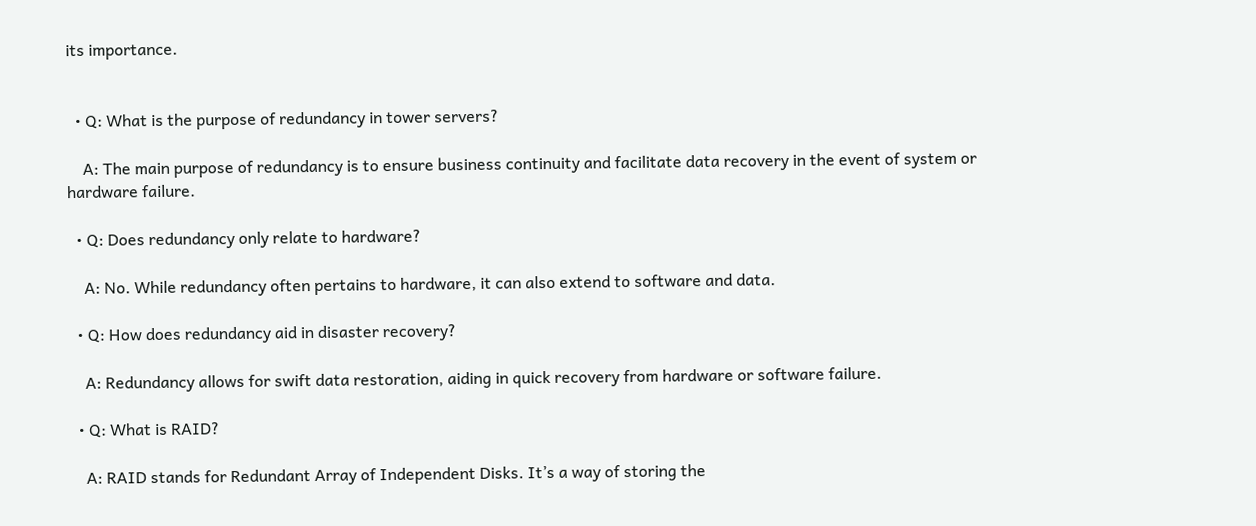its importance.


  • Q: What is the purpose of redundancy in tower servers?

    A: The main purpose of redundancy is to ensure business continuity and facilitate data recovery in the event of system or hardware failure.

  • Q: Does redundancy only relate to hardware?

    A: No. While redundancy often pertains to hardware, it can also extend to software and data.

  • Q: How does redundancy aid in disaster recovery?

    A: Redundancy allows for swift data restoration, aiding in quick recovery from hardware or software failure.

  • Q: What is RAID?

    A: RAID stands for Redundant Array of Independent Disks. It’s a way of storing the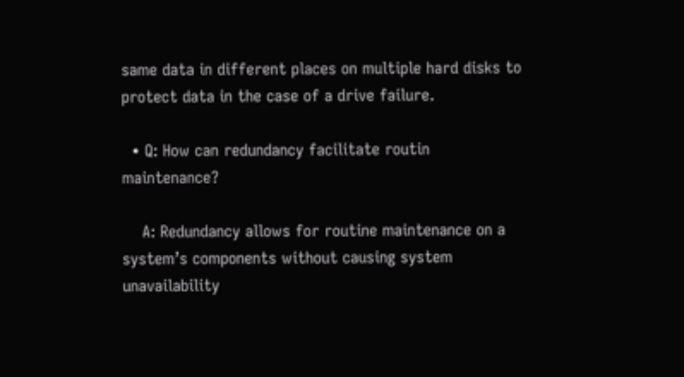same data in different places on multiple hard disks to protect data in the case of a drive failure.

  • Q: How can redundancy facilitate routin maintenance?

    A: Redundancy allows for routine maintenance on a system’s components without causing system unavailability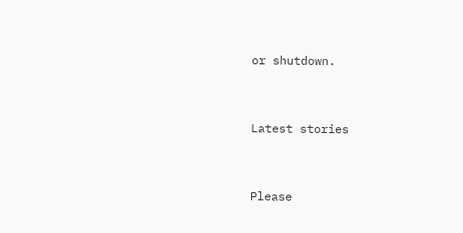or shutdown.


Latest stories


Please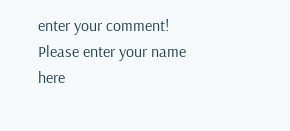enter your comment!
Please enter your name here